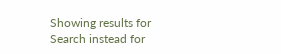Showing results for
Search instead for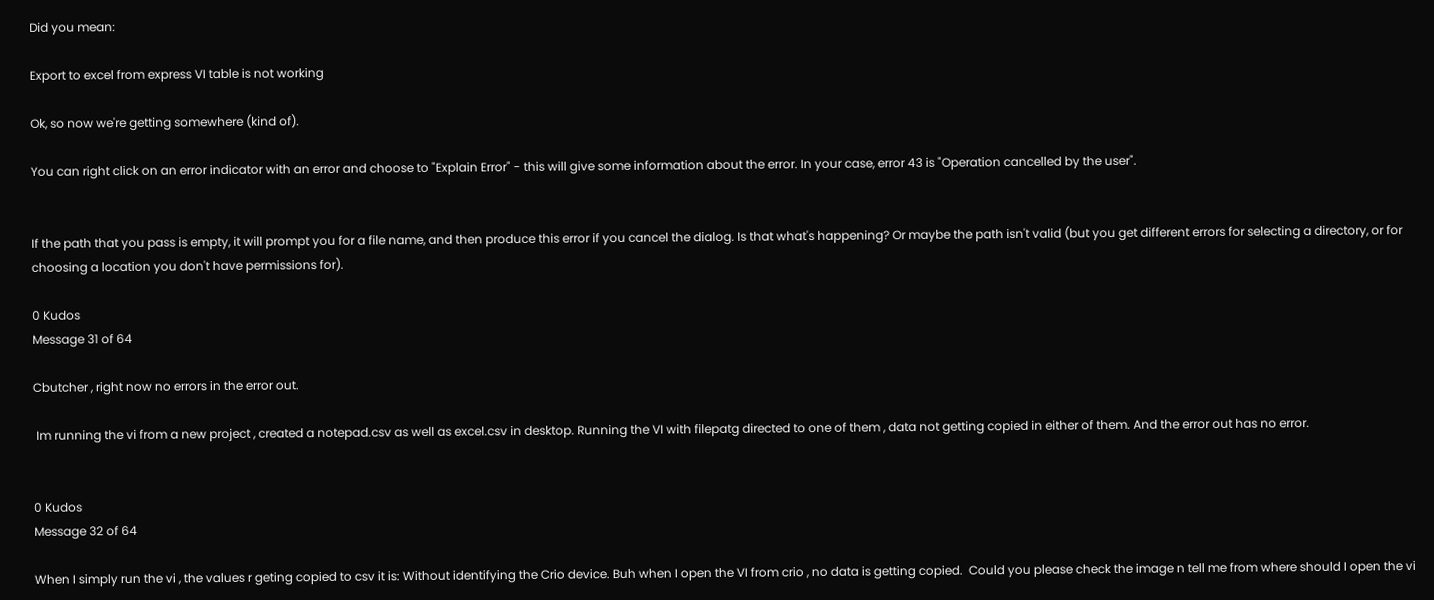Did you mean:

Export to excel from express VI table is not working

Ok, so now we're getting somewhere (kind of).

You can right click on an error indicator with an error and choose to "Explain Error" - this will give some information about the error. In your case, error 43 is "Operation cancelled by the user".


If the path that you pass is empty, it will prompt you for a file name, and then produce this error if you cancel the dialog. Is that what's happening? Or maybe the path isn't valid (but you get different errors for selecting a directory, or for choosing a location you don't have permissions for).

0 Kudos
Message 31 of 64

Cbutcher , right now no errors in the error out.

 Im running the vi from a new project , created a notepad.csv as well as excel.csv in desktop. Running the VI with filepatg directed to one of them , data not getting copied in either of them. And the error out has no error.


0 Kudos
Message 32 of 64

When I simply run the vi , the values r geting copied to csv it is: Without identifying the Crio device. Buh when I open the VI from crio , no data is getting copied.  Could you please check the image n tell me from where should I open the vi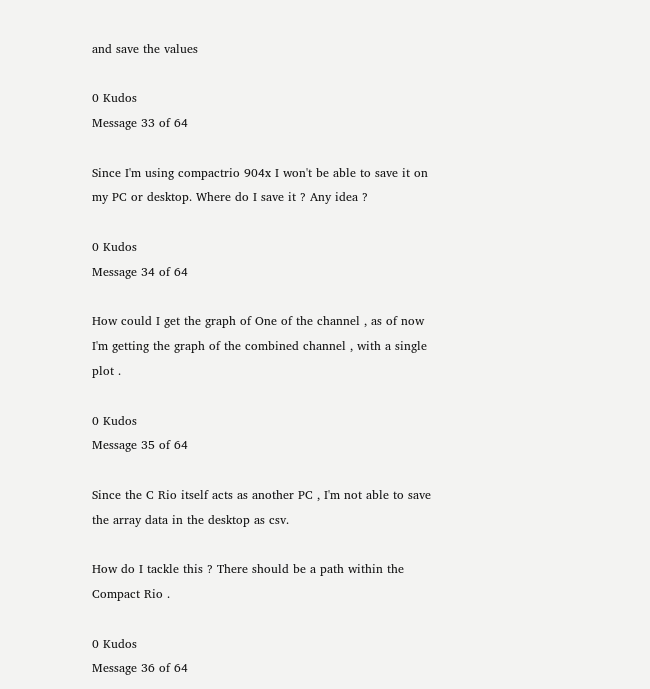and save the values

0 Kudos
Message 33 of 64

Since I'm using compactrio 904x I won't be able to save it on my PC or desktop. Where do I save it ? Any idea ?

0 Kudos
Message 34 of 64

How could I get the graph of One of the channel , as of now I'm getting the graph of the combined channel , with a single plot .

0 Kudos
Message 35 of 64

Since the C Rio itself acts as another PC , I'm not able to save the array data in the desktop as csv.

How do I tackle this ? There should be a path within the Compact Rio .

0 Kudos
Message 36 of 64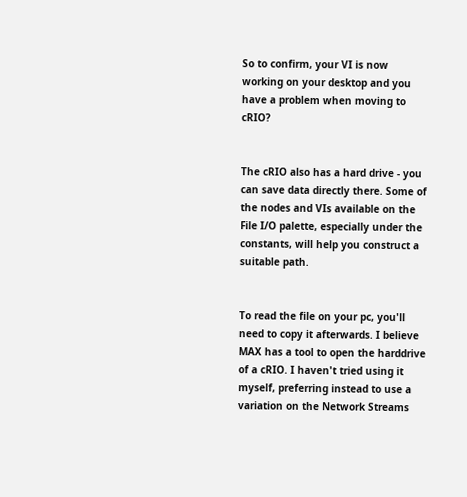So to confirm, your VI is now working on your desktop and you have a problem when moving to cRIO?


The cRIO also has a hard drive - you can save data directly there. Some of the nodes and VIs available on the File I/O palette, especially under the constants, will help you construct a suitable path.


To read the file on your pc, you'll need to copy it afterwards. I believe MAX has a tool to open the harddrive of a cRIO. I haven't tried using it myself, preferring instead to use a variation on the Network Streams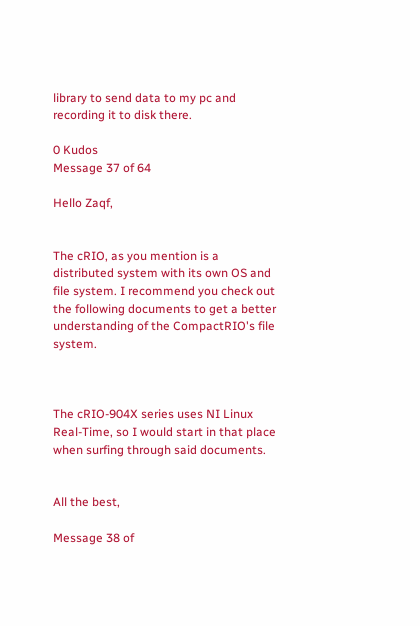library to send data to my pc and recording it to disk there.

0 Kudos
Message 37 of 64

Hello Zaqf,


The cRIO, as you mention is a distributed system with its own OS and file system. I recommend you check out the following documents to get a better understanding of the CompactRIO's file system.



The cRIO-904X series uses NI Linux Real-Time, so I would start in that place when surfing through said documents.


All the best,

Message 38 of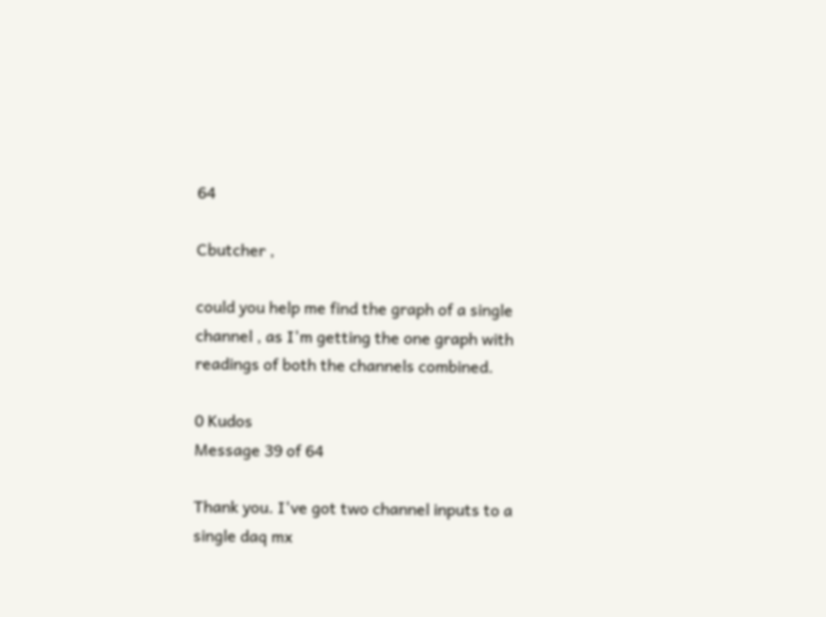64

Cbutcher ,

could you help me find the graph of a single channel , as I'm getting the one graph with readings of both the channels combined.

0 Kudos
Message 39 of 64

Thank you. I've got two channel inputs to a single daq mx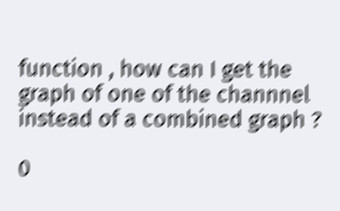function , how can I get the graph of one of the channnel instead of a combined graph ?

0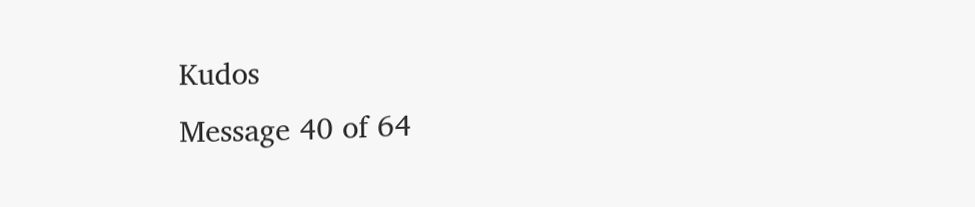Kudos
Message 40 of 64